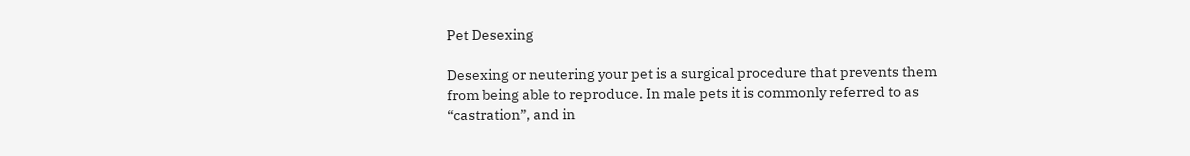Pet Desexing

Desexing or neutering your pet is a surgical procedure that prevents them from being able to reproduce. In male pets it is commonly referred to as “castration”, and in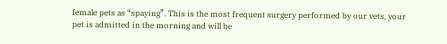female pets as “spaying”. This is the most frequent surgery performed by our vets, your pet is admitted in the morning and will be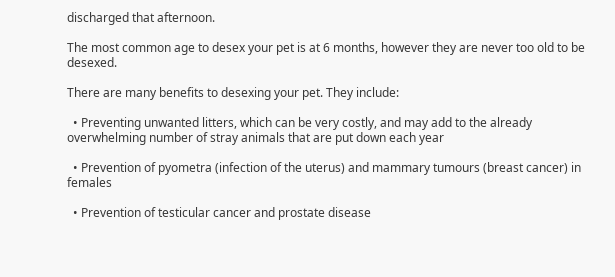discharged that afternoon.

The most common age to desex your pet is at 6 months, however they are never too old to be desexed.

There are many benefits to desexing your pet. They include:

  • Preventing unwanted litters, which can be very costly, and may add to the already overwhelming number of stray animals that are put down each year

  • Prevention of pyometra (infection of the uterus) and mammary tumours (breast cancer) in females

  • Prevention of testicular cancer and prostate disease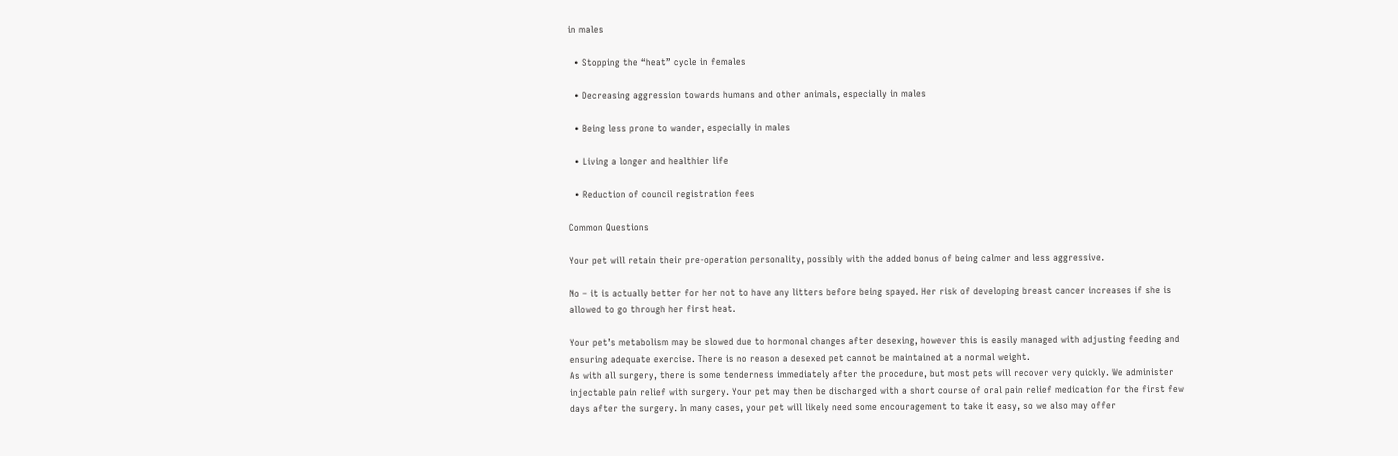in males

  • Stopping the “heat” cycle in females

  • Decreasing aggression towards humans and other animals, especially in males

  • Being less prone to wander, especially in males

  • Living a longer and healthier life

  • Reduction of council registration fees

Common Questions

Your pet will retain their pre-operation personality, possibly with the added bonus of being calmer and less aggressive.

No – it is actually better for her not to have any litters before being spayed. Her risk of developing breast cancer increases if she is allowed to go through her first heat.

Your pet’s metabolism may be slowed due to hormonal changes after desexing, however this is easily managed with adjusting feeding and ensuring adequate exercise. There is no reason a desexed pet cannot be maintained at a normal weight.
As with all surgery, there is some tenderness immediately after the procedure, but most pets will recover very quickly. We administer injectable pain relief with surgery. Your pet may then be discharged with a short course of oral pain relief medication for the first few days after the surgery. In many cases, your pet will likely need some encouragement to take it easy, so we also may offer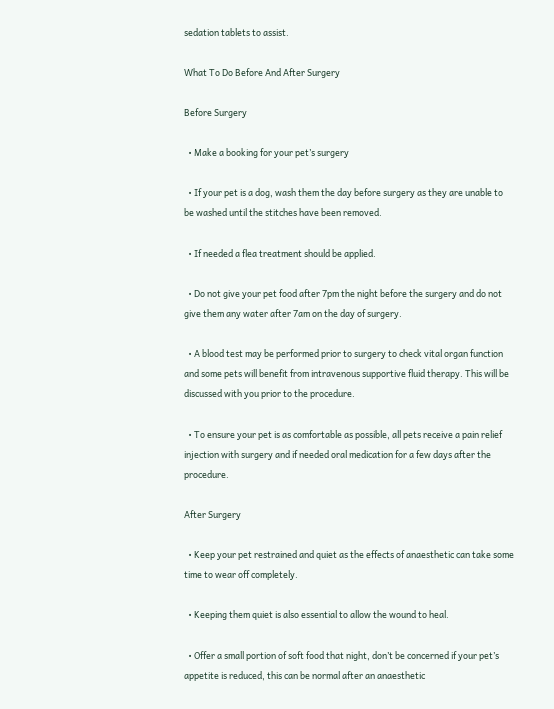sedation tablets to assist.

What To Do Before And After Surgery

Before Surgery

  • Make a booking for your pet’s surgery

  • If your pet is a dog, wash them the day before surgery as they are unable to be washed until the stitches have been removed.

  • If needed a flea treatment should be applied.

  • Do not give your pet food after 7pm the night before the surgery and do not give them any water after 7am on the day of surgery.

  • A blood test may be performed prior to surgery to check vital organ function and some pets will benefit from intravenous supportive fluid therapy. This will be discussed with you prior to the procedure.

  • To ensure your pet is as comfortable as possible, all pets receive a pain relief injection with surgery and if needed oral medication for a few days after the procedure.

After Surgery

  • Keep your pet restrained and quiet as the effects of anaesthetic can take some time to wear off completely.

  • Keeping them quiet is also essential to allow the wound to heal.

  • Offer a small portion of soft food that night, don’t be concerned if your pet’s appetite is reduced, this can be normal after an anaesthetic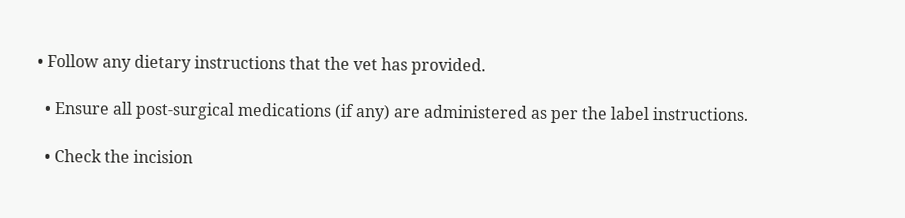• Follow any dietary instructions that the vet has provided.

  • Ensure all post-surgical medications (if any) are administered as per the label instructions.

  • Check the incision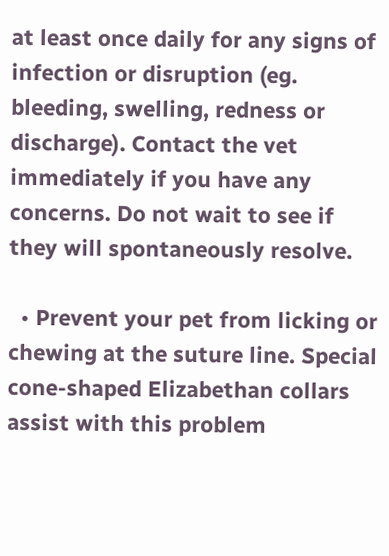at least once daily for any signs of infection or disruption (eg. bleeding, swelling, redness or discharge). Contact the vet immediately if you have any concerns. Do not wait to see if they will spontaneously resolve.

  • Prevent your pet from licking or chewing at the suture line. Special cone-shaped Elizabethan collars assist with this problem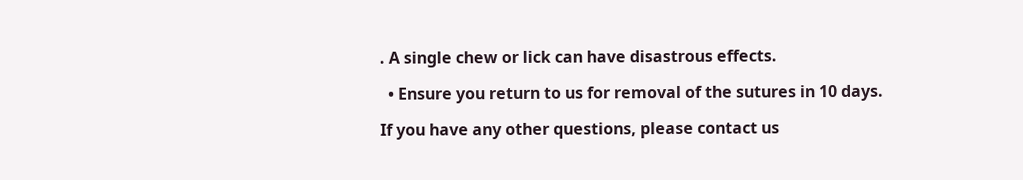. A single chew or lick can have disastrous effects.

  • Ensure you return to us for removal of the sutures in 10 days.

If you have any other questions, please contact us